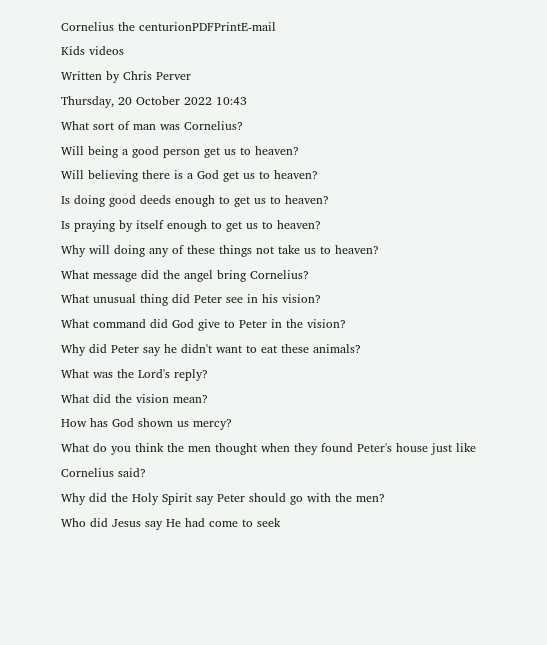Cornelius the centurionPDFPrintE-mail
Kids videos
Written by Chris Perver
Thursday, 20 October 2022 10:43
What sort of man was Cornelius?
Will being a good person get us to heaven?
Will believing there is a God get us to heaven?
Is doing good deeds enough to get us to heaven?
Is praying by itself enough to get us to heaven?
Why will doing any of these things not take us to heaven?
What message did the angel bring Cornelius?
What unusual thing did Peter see in his vision?
What command did God give to Peter in the vision?
Why did Peter say he didn't want to eat these animals?
What was the Lord's reply?
What did the vision mean?
How has God shown us mercy?
What do you think the men thought when they found Peter's house just like Cornelius said?
Why did the Holy Spirit say Peter should go with the men?
Who did Jesus say He had come to seek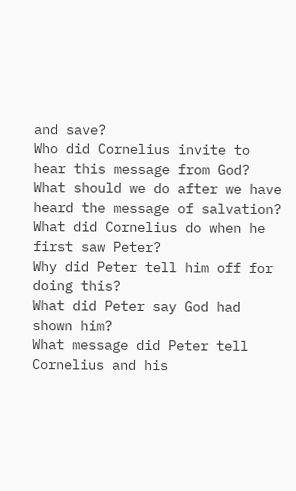and save?
Who did Cornelius invite to hear this message from God?
What should we do after we have heard the message of salvation?
What did Cornelius do when he first saw Peter?
Why did Peter tell him off for doing this?
What did Peter say God had shown him?
What message did Peter tell Cornelius and his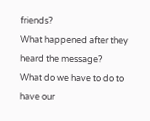friends?
What happened after they heard the message?
What do we have to do to have our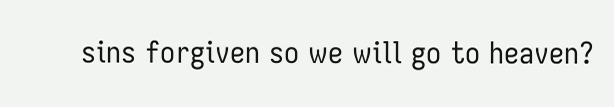sins forgiven so we will go to heaven?